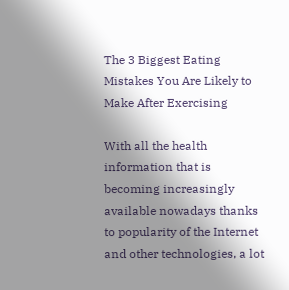The 3 Biggest Eating Mistakes You Are Likely to Make After Exercising

With all the health information that is becoming increasingly available nowadays thanks to popularity of the Internet and other technologies, a lot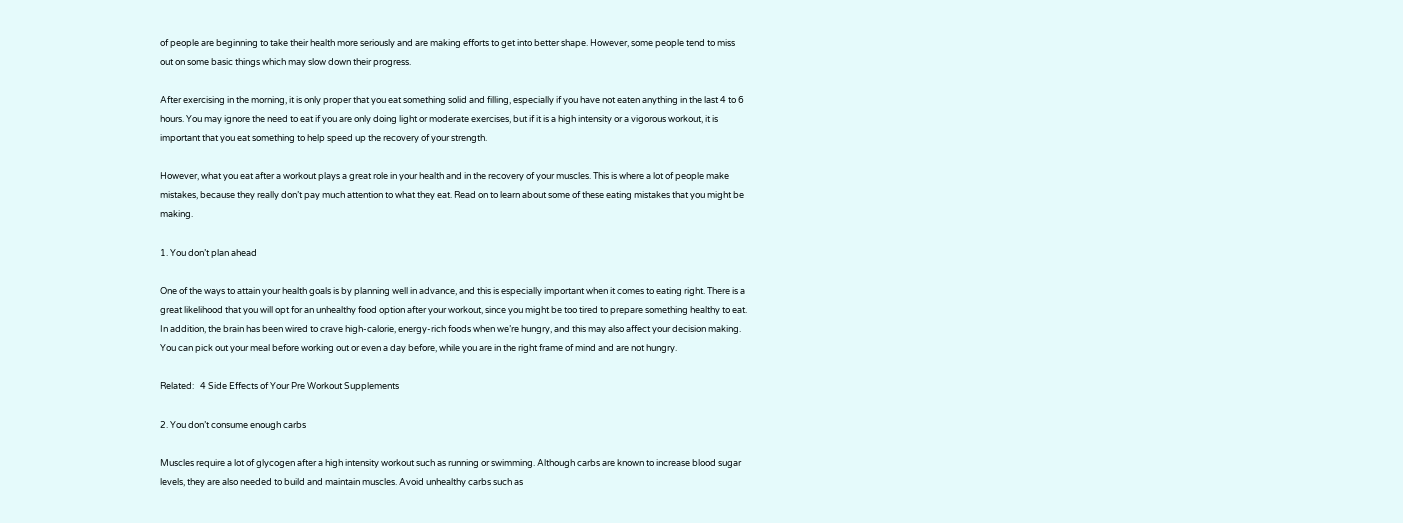of people are beginning to take their health more seriously and are making efforts to get into better shape. However, some people tend to miss out on some basic things which may slow down their progress.

After exercising in the morning, it is only proper that you eat something solid and filling, especially if you have not eaten anything in the last 4 to 6 hours. You may ignore the need to eat if you are only doing light or moderate exercises, but if it is a high intensity or a vigorous workout, it is important that you eat something to help speed up the recovery of your strength.

However, what you eat after a workout plays a great role in your health and in the recovery of your muscles. This is where a lot of people make mistakes, because they really don’t pay much attention to what they eat. Read on to learn about some of these eating mistakes that you might be making.

1. You don’t plan ahead

One of the ways to attain your health goals is by planning well in advance, and this is especially important when it comes to eating right. There is a great likelihood that you will opt for an unhealthy food option after your workout, since you might be too tired to prepare something healthy to eat. In addition, the brain has been wired to crave high-calorie, energy-rich foods when we’re hungry, and this may also affect your decision making. You can pick out your meal before working out or even a day before, while you are in the right frame of mind and are not hungry.

Related:   4 Side Effects of Your Pre Workout Supplements

2. You don’t consume enough carbs

Muscles require a lot of glycogen after a high intensity workout such as running or swimming. Although carbs are known to increase blood sugar levels, they are also needed to build and maintain muscles. Avoid unhealthy carbs such as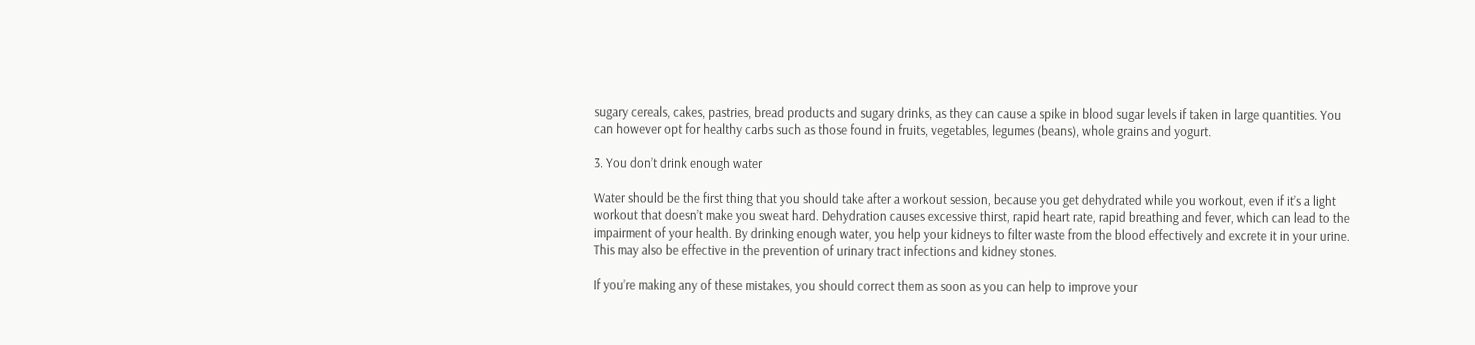sugary cereals, cakes, pastries, bread products and sugary drinks, as they can cause a spike in blood sugar levels if taken in large quantities. You can however opt for healthy carbs such as those found in fruits, vegetables, legumes (beans), whole grains and yogurt.

3. You don’t drink enough water

Water should be the first thing that you should take after a workout session, because you get dehydrated while you workout, even if it’s a light workout that doesn’t make you sweat hard. Dehydration causes excessive thirst, rapid heart rate, rapid breathing and fever, which can lead to the impairment of your health. By drinking enough water, you help your kidneys to filter waste from the blood effectively and excrete it in your urine. This may also be effective in the prevention of urinary tract infections and kidney stones.

If you’re making any of these mistakes, you should correct them as soon as you can help to improve your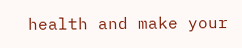health and make your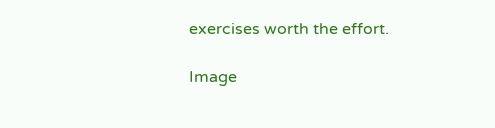exercises worth the effort.

Image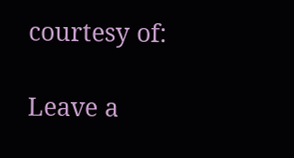courtesy of:

Leave a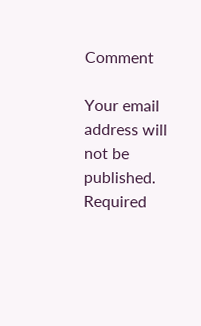Comment

Your email address will not be published. Required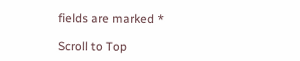fields are marked *

Scroll to Top